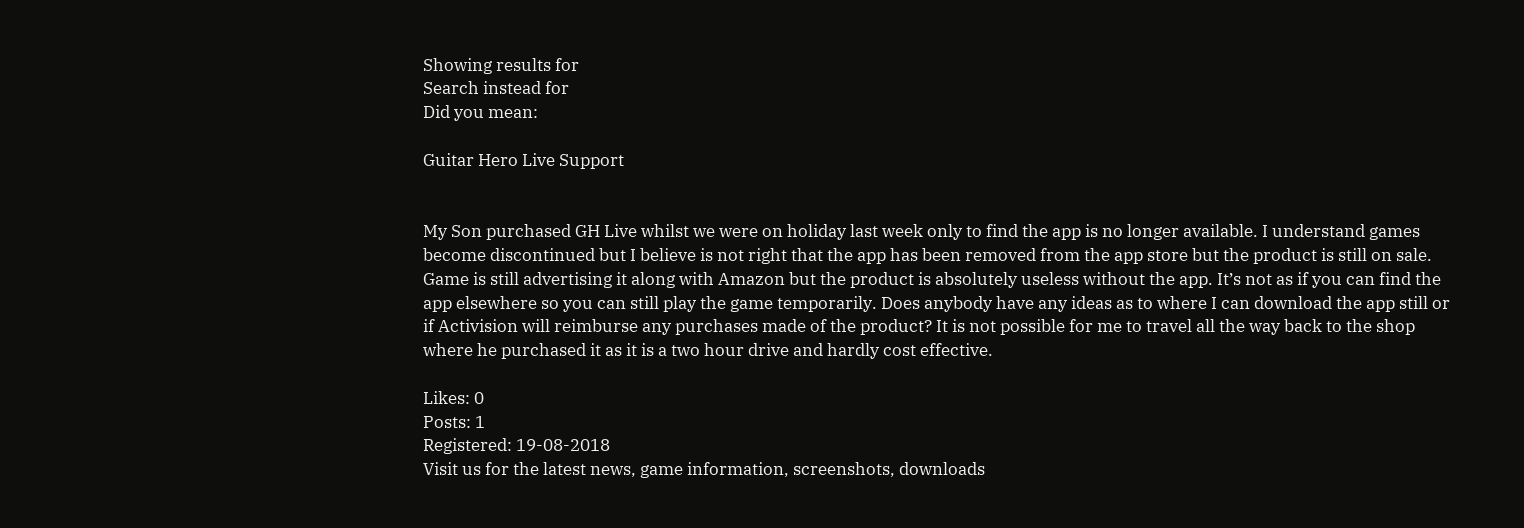Showing results for
Search instead for
Did you mean:

Guitar Hero Live Support


My Son purchased GH Live whilst we were on holiday last week only to find the app is no longer available. I understand games become discontinued but I believe is not right that the app has been removed from the app store but the product is still on sale. Game is still advertising it along with Amazon but the product is absolutely useless without the app. It’s not as if you can find the app elsewhere so you can still play the game temporarily. Does anybody have any ideas as to where I can download the app still or if Activision will reimburse any purchases made of the product? It is not possible for me to travel all the way back to the shop where he purchased it as it is a two hour drive and hardly cost effective.

Likes: 0
Posts: 1
Registered: 19-08-2018
Visit us for the latest news, game information, screenshots, downloads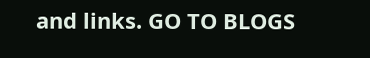and links. GO TO BLOGS